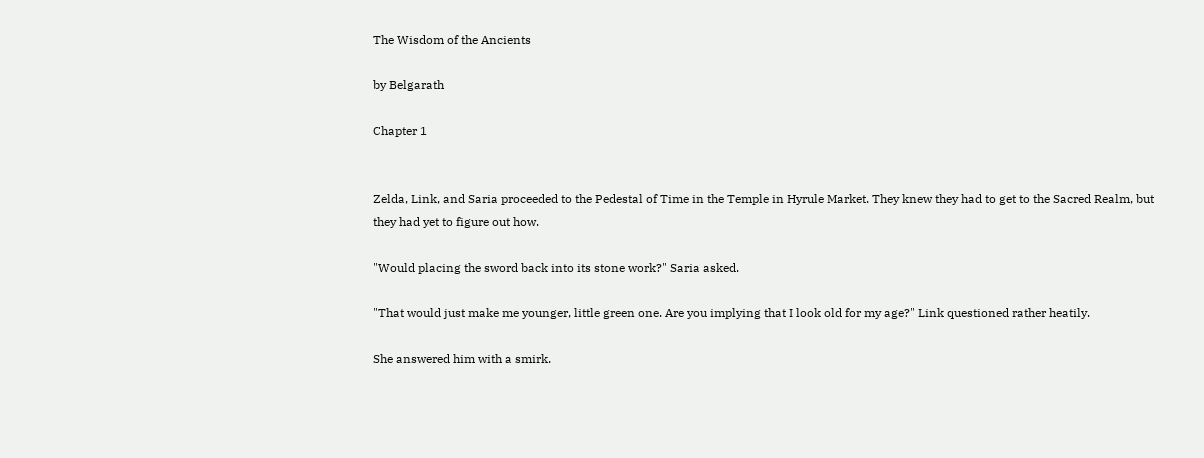The Wisdom of the Ancients

by Belgarath

Chapter 1


Zelda, Link, and Saria proceeded to the Pedestal of Time in the Temple in Hyrule Market. They knew they had to get to the Sacred Realm, but they had yet to figure out how.

"Would placing the sword back into its stone work?" Saria asked.

"That would just make me younger, little green one. Are you implying that I look old for my age?" Link questioned rather heatily.

She answered him with a smirk.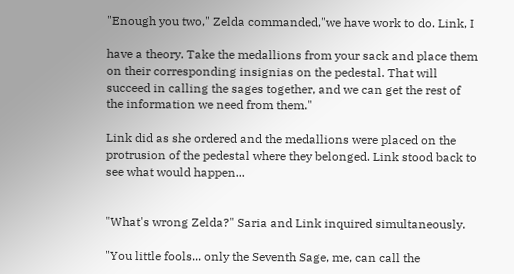"Enough you two," Zelda commanded,"we have work to do. Link, I

have a theory. Take the medallions from your sack and place them on their corresponding insignias on the pedestal. That will succeed in calling the sages together, and we can get the rest of the information we need from them."

Link did as she ordered and the medallions were placed on the protrusion of the pedestal where they belonged. Link stood back to see what would happen...


"What's wrong Zelda?" Saria and Link inquired simultaneously.

"You little fools... only the Seventh Sage, me, can call the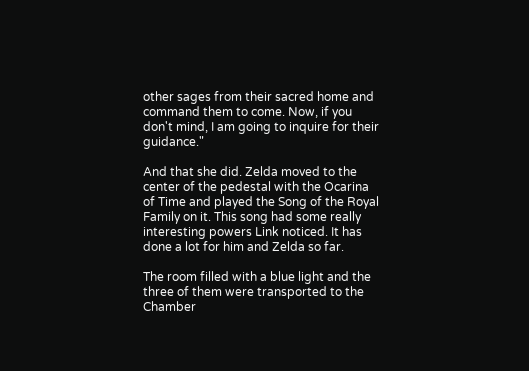other sages from their sacred home and command them to come. Now, if you don't mind, I am going to inquire for their guidance."

And that she did. Zelda moved to the center of the pedestal with the Ocarina of Time and played the Song of the Royal Family on it. This song had some really interesting powers Link noticed. It has done a lot for him and Zelda so far.

The room filled with a blue light and the three of them were transported to the Chamber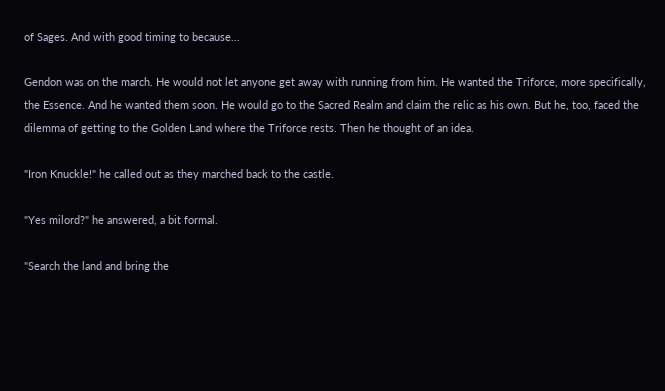of Sages. And with good timing to because...

Gendon was on the march. He would not let anyone get away with running from him. He wanted the Triforce, more specifically, the Essence. And he wanted them soon. He would go to the Sacred Realm and claim the relic as his own. But he, too, faced the dilemma of getting to the Golden Land where the Triforce rests. Then he thought of an idea.

"Iron Knuckle!" he called out as they marched back to the castle.

"Yes milord?" he answered, a bit formal.

"Search the land and bring the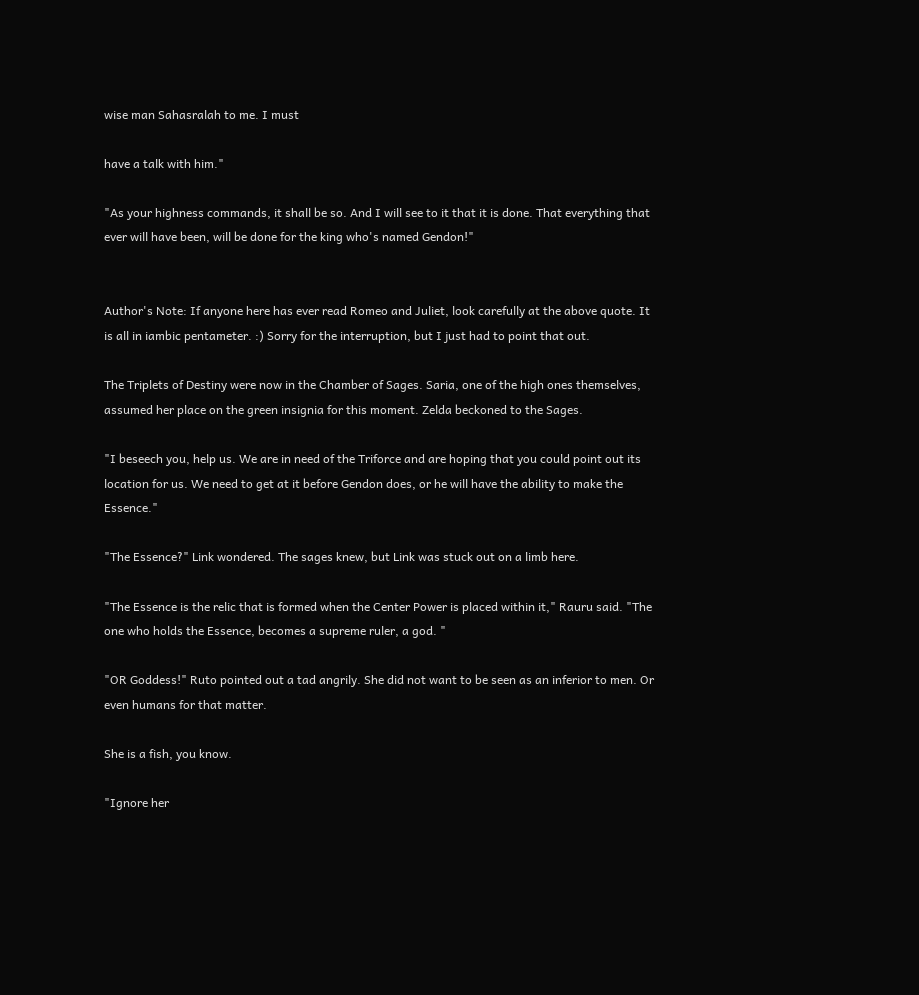wise man Sahasralah to me. I must

have a talk with him."

"As your highness commands, it shall be so. And I will see to it that it is done. That everything that ever will have been, will be done for the king who's named Gendon!"


Author's Note: If anyone here has ever read Romeo and Juliet, look carefully at the above quote. It is all in iambic pentameter. :) Sorry for the interruption, but I just had to point that out.

The Triplets of Destiny were now in the Chamber of Sages. Saria, one of the high ones themselves, assumed her place on the green insignia for this moment. Zelda beckoned to the Sages.

"I beseech you, help us. We are in need of the Triforce and are hoping that you could point out its location for us. We need to get at it before Gendon does, or he will have the ability to make the Essence."

"The Essence?" Link wondered. The sages knew, but Link was stuck out on a limb here.

"The Essence is the relic that is formed when the Center Power is placed within it," Rauru said. "The one who holds the Essence, becomes a supreme ruler, a god. "

"OR Goddess!" Ruto pointed out a tad angrily. She did not want to be seen as an inferior to men. Or even humans for that matter.

She is a fish, you know.

"Ignore her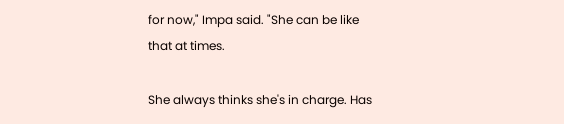for now," Impa said. "She can be like that at times.

She always thinks she's in charge. Has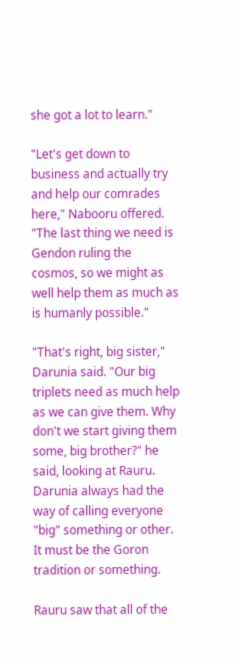she got a lot to learn."

"Let's get down to business and actually try and help our comrades here," Nabooru offered. "The last thing we need is Gendon ruling the cosmos, so we might as well help them as much as is humanly possible."

"That's right, big sister," Darunia said. "Our big triplets need as much help as we can give them. Why don't we start giving them some, big brother?" he said, looking at Rauru. Darunia always had the way of calling everyone "big" something or other. It must be the Goron tradition or something.

Rauru saw that all of the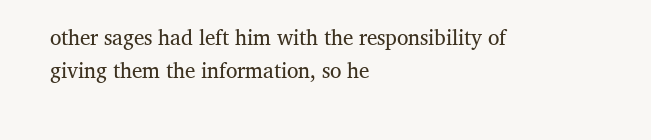other sages had left him with the responsibility of giving them the information, so he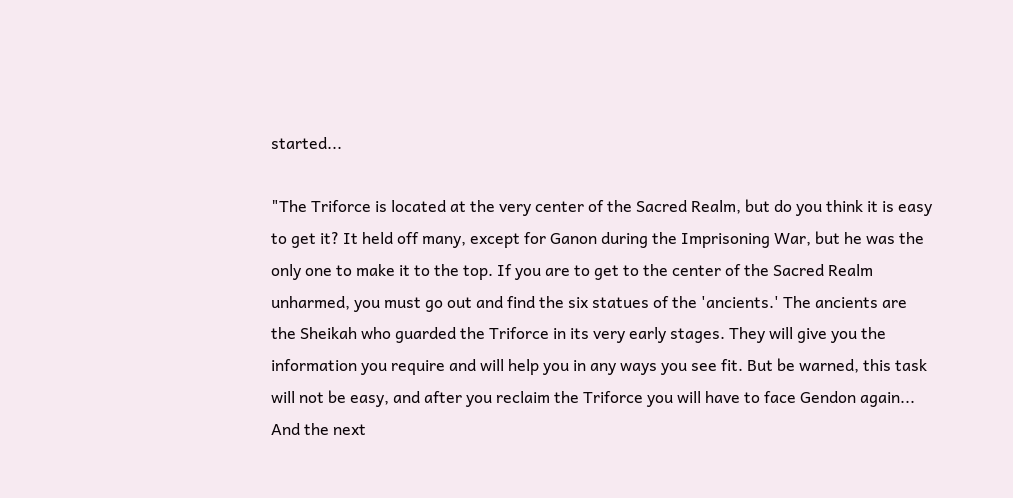started...

"The Triforce is located at the very center of the Sacred Realm, but do you think it is easy to get it? It held off many, except for Ganon during the Imprisoning War, but he was the only one to make it to the top. If you are to get to the center of the Sacred Realm unharmed, you must go out and find the six statues of the 'ancients.' The ancients are the Sheikah who guarded the Triforce in its very early stages. They will give you the information you require and will help you in any ways you see fit. But be warned, this task will not be easy, and after you reclaim the Triforce you will have to face Gendon again... And the next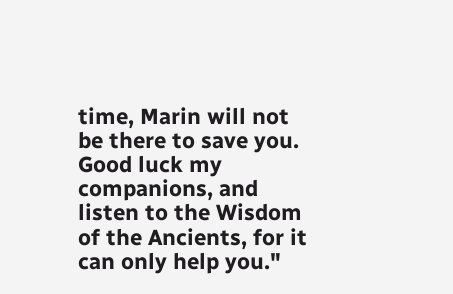time, Marin will not be there to save you. Good luck my companions, and listen to the Wisdom of the Ancients, for it can only help you."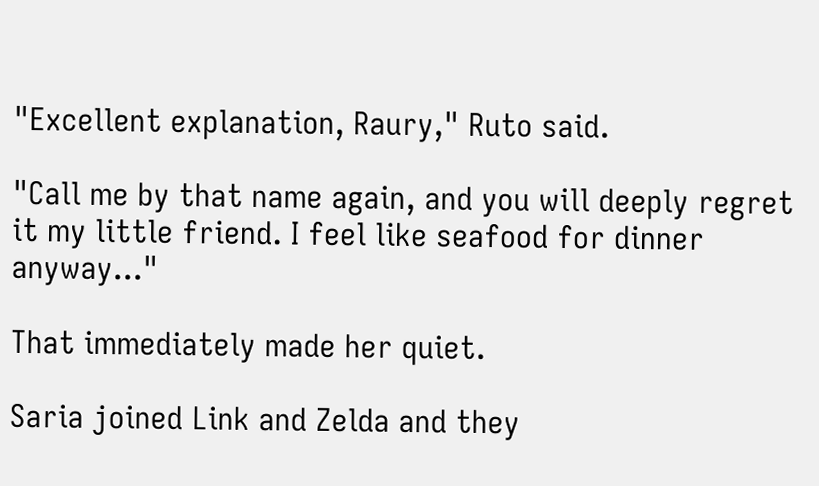"Excellent explanation, Raury," Ruto said.

"Call me by that name again, and you will deeply regret it my little friend. I feel like seafood for dinner anyway..."

That immediately made her quiet.

Saria joined Link and Zelda and they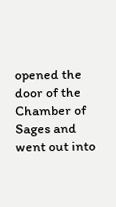opened the door of the Chamber of Sages and went out into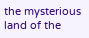the mysterious land of the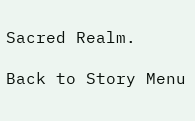Sacred Realm.

Back to Story Menu